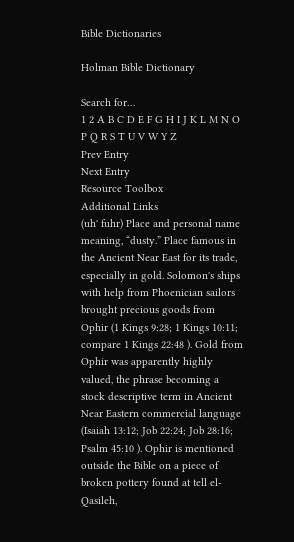Bible Dictionaries

Holman Bible Dictionary

Search for…
1 2 A B C D E F G H I J K L M N O P Q R S T U V W Y Z
Prev Entry
Next Entry
Resource Toolbox
Additional Links
(uh' fuhr) Place and personal name meaning, “dusty.” Place famous in the Ancient Near East for its trade, especially in gold. Solomon's ships with help from Phoenician sailors brought precious goods from Ophir (1 Kings 9:28; 1 Kings 10:11; compare 1 Kings 22:48 ). Gold from Ophir was apparently highly valued, the phrase becoming a stock descriptive term in Ancient Near Eastern commercial language (Isaiah 13:12; Job 22:24; Job 28:16; Psalm 45:10 ). Ophir is mentioned outside the Bible on a piece of broken pottery found at tell el-Qasileh,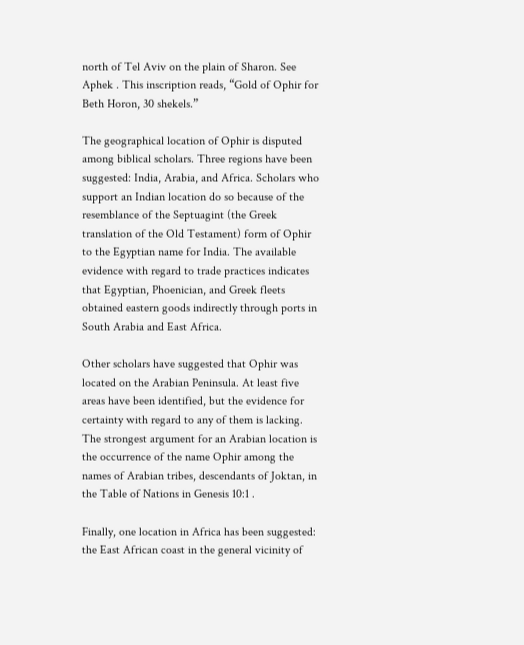north of Tel Aviv on the plain of Sharon. See Aphek . This inscription reads, “Gold of Ophir for Beth Horon, 30 shekels.”

The geographical location of Ophir is disputed among biblical scholars. Three regions have been suggested: India, Arabia, and Africa. Scholars who support an Indian location do so because of the resemblance of the Septuagint (the Greek translation of the Old Testament) form of Ophir to the Egyptian name for India. The available evidence with regard to trade practices indicates that Egyptian, Phoenician, and Greek fleets obtained eastern goods indirectly through ports in South Arabia and East Africa.

Other scholars have suggested that Ophir was located on the Arabian Peninsula. At least five areas have been identified, but the evidence for certainty with regard to any of them is lacking. The strongest argument for an Arabian location is the occurrence of the name Ophir among the names of Arabian tribes, descendants of Joktan, in the Table of Nations in Genesis 10:1 .

Finally, one location in Africa has been suggested: the East African coast in the general vicinity of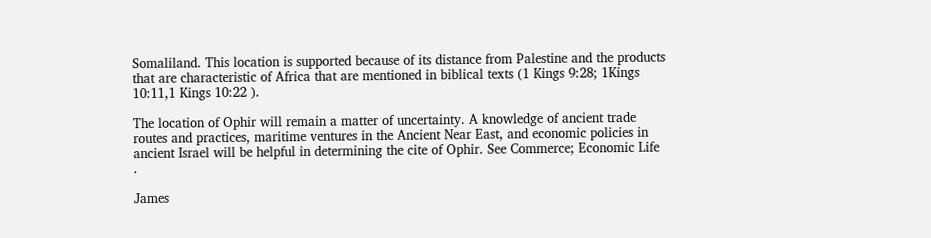Somaliland. This location is supported because of its distance from Palestine and the products that are characteristic of Africa that are mentioned in biblical texts (1 Kings 9:28; 1Kings 10:11,1 Kings 10:22 ).

The location of Ophir will remain a matter of uncertainty. A knowledge of ancient trade routes and practices, maritime ventures in the Ancient Near East, and economic policies in ancient Israel will be helpful in determining the cite of Ophir. See Commerce; Economic Life .

James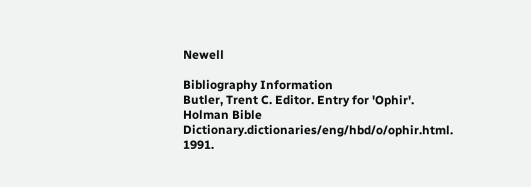Newell

Bibliography Information
Butler, Trent C. Editor. Entry for 'Ophir'. Holman Bible Dictionary.dictionaries/eng/hbd/o/ophir.html. 1991.